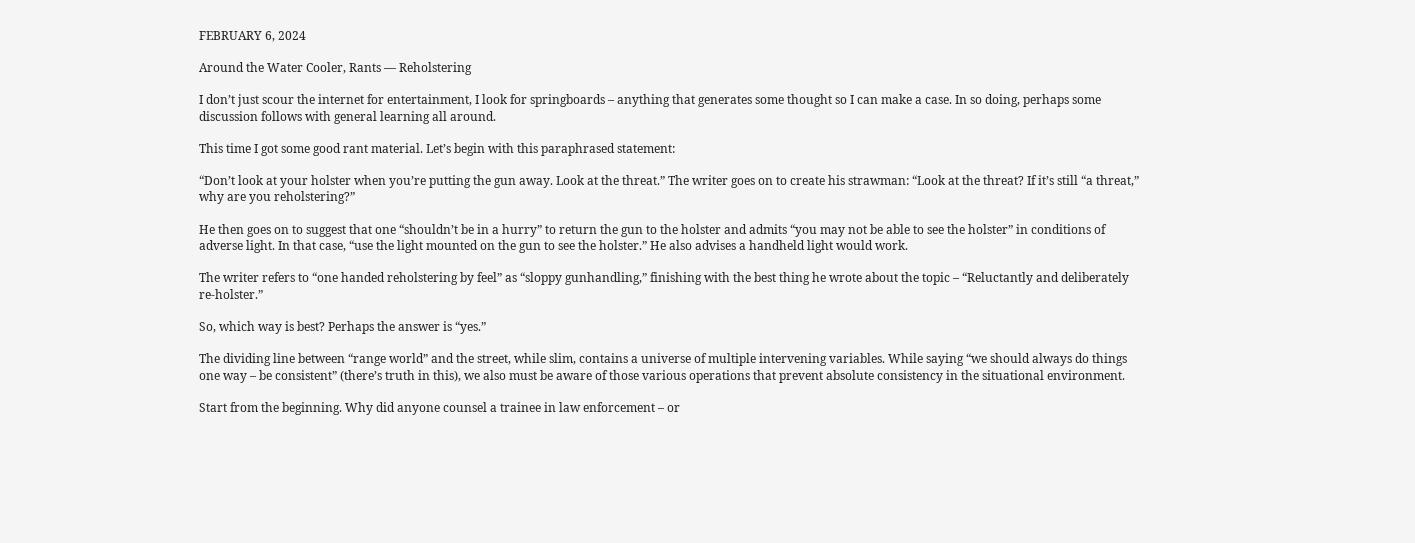FEBRUARY 6, 2024

Around the Water Cooler, Rants — Reholstering

I don’t just scour the internet for entertainment, I look for springboards – anything that generates some thought so I can make a case. In so doing, perhaps some discussion follows with general learning all around.

This time I got some good rant material. Let’s begin with this paraphrased statement:

“Don’t look at your holster when you’re putting the gun away. Look at the threat.” The writer goes on to create his strawman: “Look at the threat? If it’s still “a threat,” why are you reholstering?”

He then goes on to suggest that one “shouldn’t be in a hurry” to return the gun to the holster and admits “you may not be able to see the holster” in conditions of adverse light. In that case, “use the light mounted on the gun to see the holster.” He also advises a handheld light would work.

The writer refers to “one handed reholstering by feel” as “sloppy gunhandling,” finishing with the best thing he wrote about the topic – “Reluctantly and deliberately re-holster.”

So, which way is best? Perhaps the answer is “yes.”

The dividing line between “range world” and the street, while slim, contains a universe of multiple intervening variables. While saying “we should always do things one way – be consistent” (there’s truth in this), we also must be aware of those various operations that prevent absolute consistency in the situational environment.

Start from the beginning. Why did anyone counsel a trainee in law enforcement – or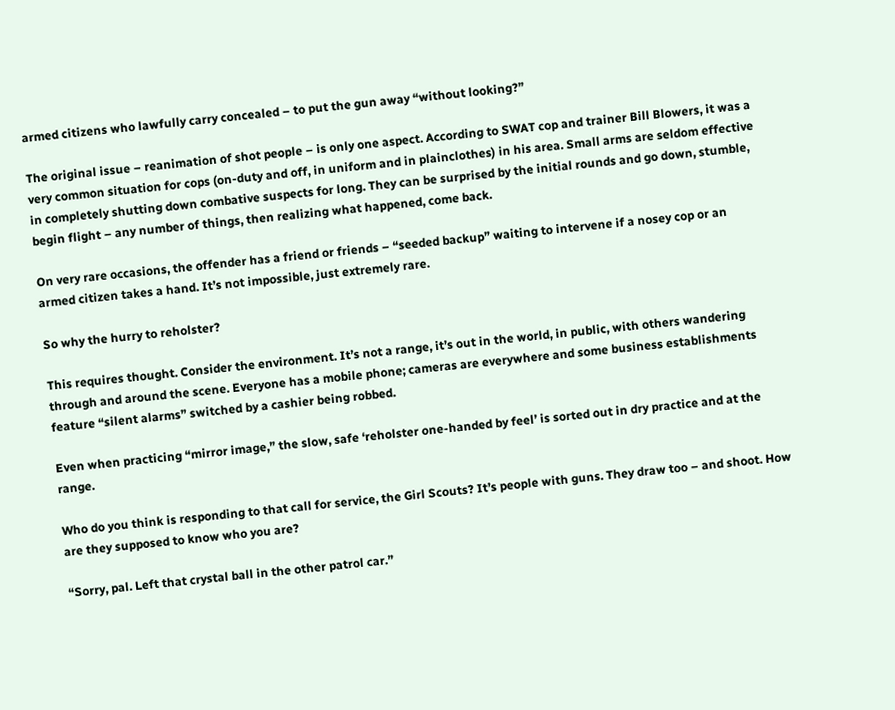armed citizens who lawfully carry concealed – to put the gun away “without looking?”

The original issue – reanimation of shot people – is only one aspect. According to SWAT cop and trainer Bill Blowers, it was a very common situation for cops (on-duty and off, in uniform and in plainclothes) in his area. Small arms are seldom effective in completely shutting down combative suspects for long. They can be surprised by the initial rounds and go down, stumble, begin flight – any number of things, then realizing what happened, come back.

On very rare occasions, the offender has a friend or friends – “seeded backup” waiting to intervene if a nosey cop or an armed citizen takes a hand. It’s not impossible, just extremely rare.

So why the hurry to reholster?

This requires thought. Consider the environment. It’s not a range, it’s out in the world, in public, with others wandering through and around the scene. Everyone has a mobile phone; cameras are everywhere and some business establishments feature “silent alarms” switched by a cashier being robbed.

Even when practicing “mirror image,” the slow, safe ‘reholster one-handed by feel’ is sorted out in dry practice and at the range.

Who do you think is responding to that call for service, the Girl Scouts? It’s people with guns. They draw too – and shoot. How are they supposed to know who you are?

“Sorry, pal. Left that crystal ball in the other patrol car.”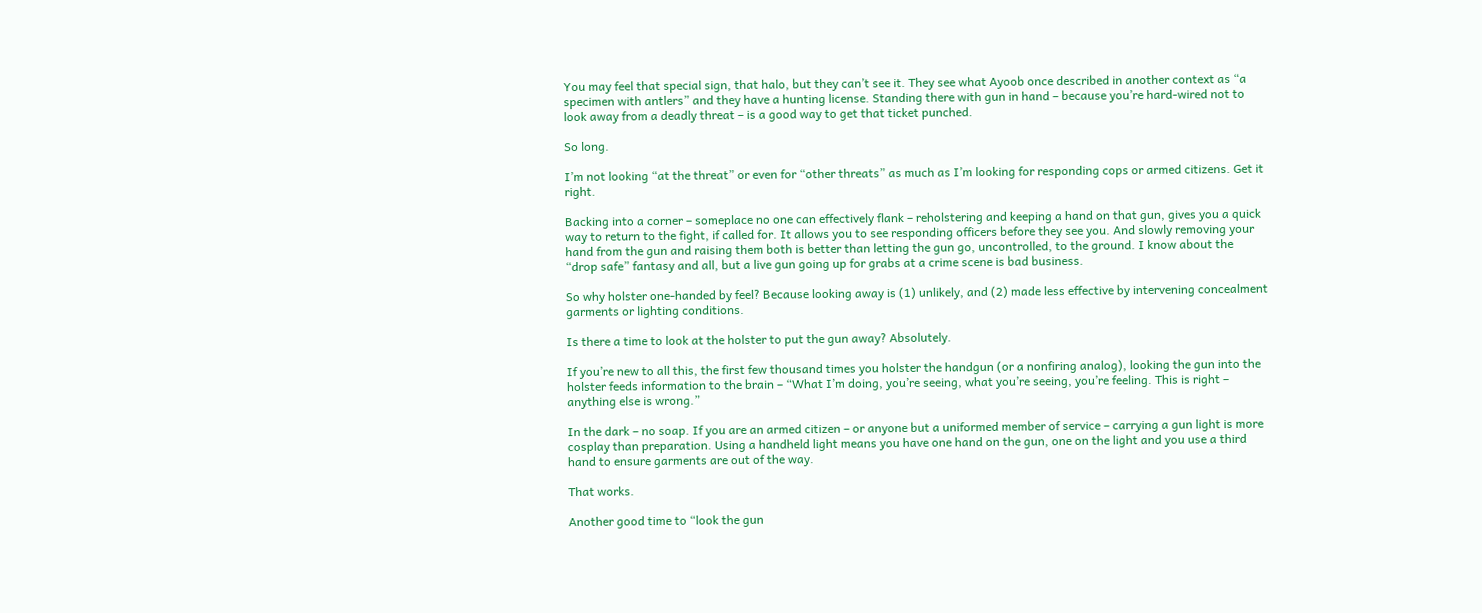You may feel that special sign, that halo, but they can’t see it. They see what Ayoob once described in another context as “a specimen with antlers” and they have a hunting license. Standing there with gun in hand – because you’re hard-wired not to look away from a deadly threat – is a good way to get that ticket punched.

So long.

I’m not looking “at the threat” or even for “other threats” as much as I’m looking for responding cops or armed citizens. Get it right.

Backing into a corner – someplace no one can effectively flank – reholstering and keeping a hand on that gun, gives you a quick way to return to the fight, if called for. It allows you to see responding officers before they see you. And slowly removing your hand from the gun and raising them both is better than letting the gun go, uncontrolled, to the ground. I know about the “drop safe” fantasy and all, but a live gun going up for grabs at a crime scene is bad business.

So why holster one-handed by feel? Because looking away is (1) unlikely, and (2) made less effective by intervening concealment garments or lighting conditions.

Is there a time to look at the holster to put the gun away? Absolutely.

If you’re new to all this, the first few thousand times you holster the handgun (or a nonfiring analog), looking the gun into the holster feeds information to the brain – “What I’m doing, you’re seeing, what you’re seeing, you’re feeling. This is right – anything else is wrong.”

In the dark – no soap. If you are an armed citizen – or anyone but a uniformed member of service – carrying a gun light is more cosplay than preparation. Using a handheld light means you have one hand on the gun, one on the light and you use a third hand to ensure garments are out of the way.

That works.

Another good time to “look the gun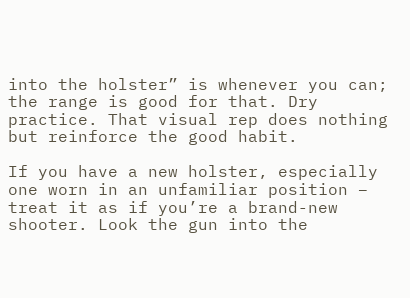into the holster” is whenever you can; the range is good for that. Dry practice. That visual rep does nothing but reinforce the good habit.

If you have a new holster, especially one worn in an unfamiliar position – treat it as if you’re a brand-new shooter. Look the gun into the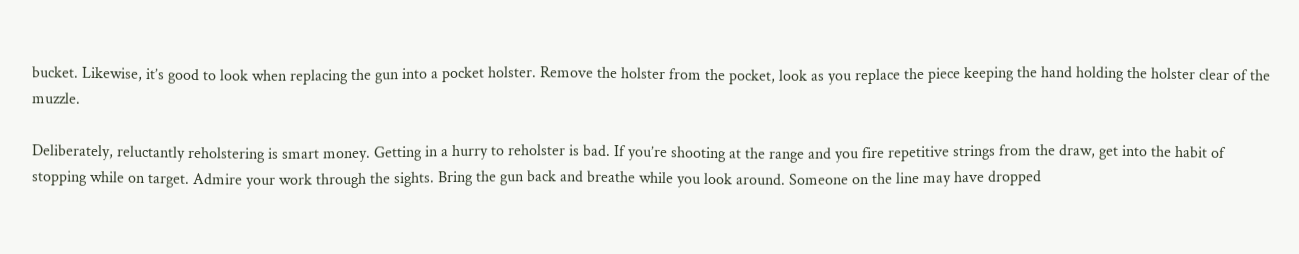bucket. Likewise, it’s good to look when replacing the gun into a pocket holster. Remove the holster from the pocket, look as you replace the piece keeping the hand holding the holster clear of the muzzle.

Deliberately, reluctantly reholstering is smart money. Getting in a hurry to reholster is bad. If you’re shooting at the range and you fire repetitive strings from the draw, get into the habit of stopping while on target. Admire your work through the sights. Bring the gun back and breathe while you look around. Someone on the line may have dropped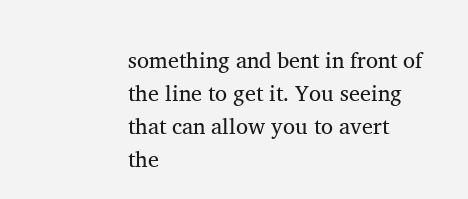something and bent in front of the line to get it. You seeing that can allow you to avert the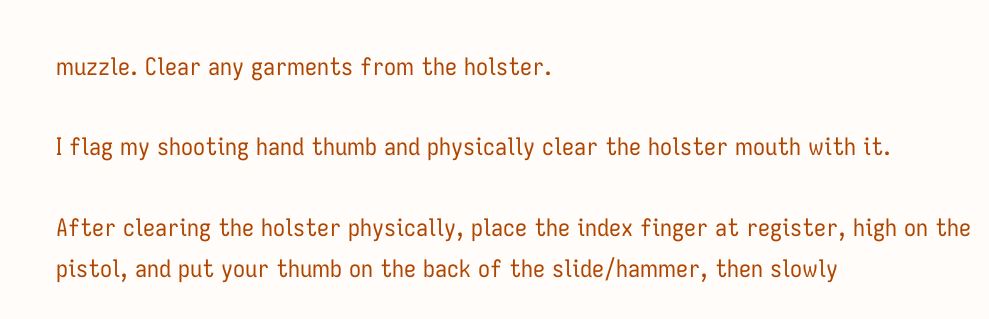muzzle. Clear any garments from the holster.

I flag my shooting hand thumb and physically clear the holster mouth with it.

After clearing the holster physically, place the index finger at register, high on the pistol, and put your thumb on the back of the slide/hammer, then slowly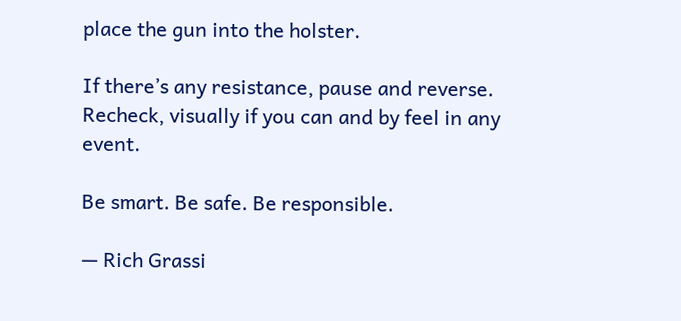place the gun into the holster.

If there’s any resistance, pause and reverse. Recheck, visually if you can and by feel in any event.

Be smart. Be safe. Be responsible.

— Rich Grassi